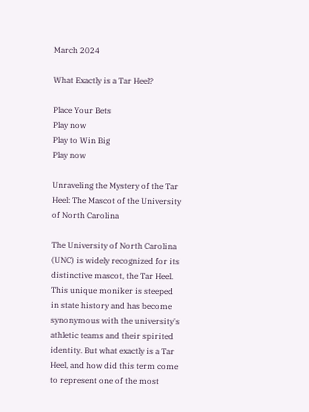March 2024

What Exactly is a Tar Heel?

Place Your Bets
Play now
Play to Win Big
Play now

Unraveling the Mystery of the Tar Heel: The Mascot of the University of North Carolina

The University of North Carolina (UNC) is widely recognized for its distinctive mascot, the Tar Heel. This unique moniker is steeped in state history and has become synonymous with the university's athletic teams and their spirited identity. But what exactly is a Tar Heel, and how did this term come to represent one of the most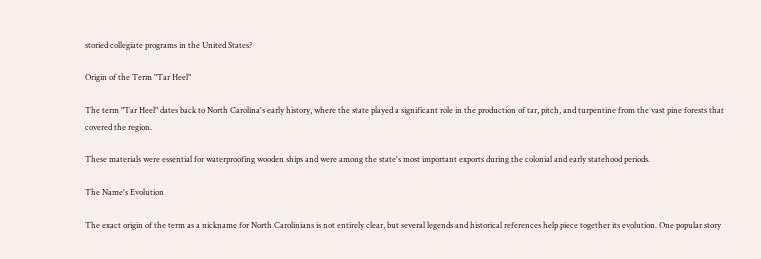storied collegiate programs in the United States?

Origin of the Term "Tar Heel"

The term "Tar Heel" dates back to North Carolina's early history, where the state played a significant role in the production of tar, pitch, and turpentine from the vast pine forests that covered the region.

These materials were essential for waterproofing wooden ships and were among the state's most important exports during the colonial and early statehood periods.

The Name's Evolution

The exact origin of the term as a nickname for North Carolinians is not entirely clear, but several legends and historical references help piece together its evolution. One popular story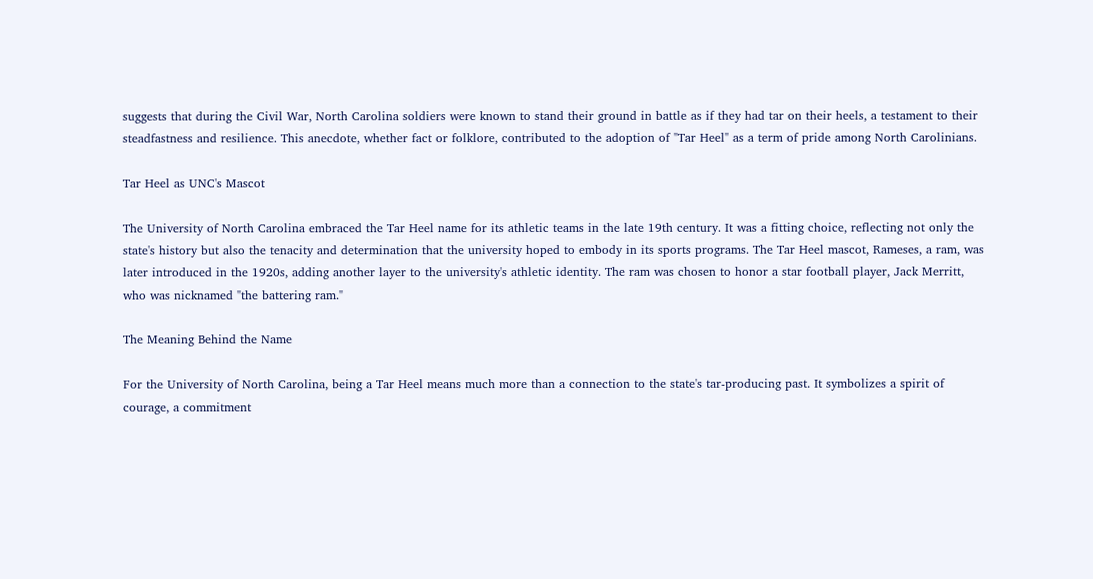suggests that during the Civil War, North Carolina soldiers were known to stand their ground in battle as if they had tar on their heels, a testament to their steadfastness and resilience. This anecdote, whether fact or folklore, contributed to the adoption of "Tar Heel" as a term of pride among North Carolinians.

Tar Heel as UNC's Mascot

The University of North Carolina embraced the Tar Heel name for its athletic teams in the late 19th century. It was a fitting choice, reflecting not only the state's history but also the tenacity and determination that the university hoped to embody in its sports programs. The Tar Heel mascot, Rameses, a ram, was later introduced in the 1920s, adding another layer to the university's athletic identity. The ram was chosen to honor a star football player, Jack Merritt, who was nicknamed "the battering ram."

The Meaning Behind the Name

For the University of North Carolina, being a Tar Heel means much more than a connection to the state's tar-producing past. It symbolizes a spirit of courage, a commitment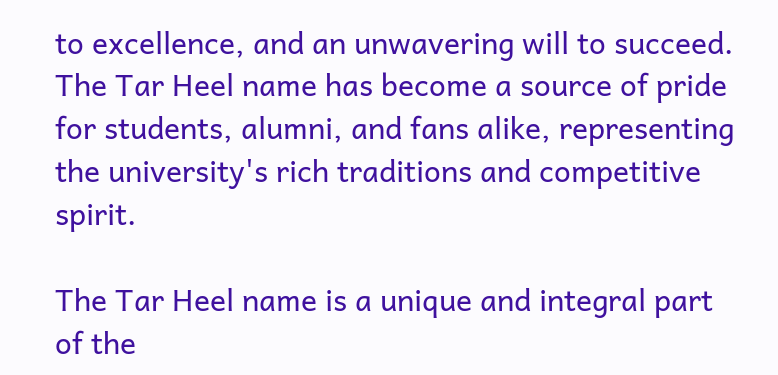to excellence, and an unwavering will to succeed. The Tar Heel name has become a source of pride for students, alumni, and fans alike, representing the university's rich traditions and competitive spirit.

The Tar Heel name is a unique and integral part of the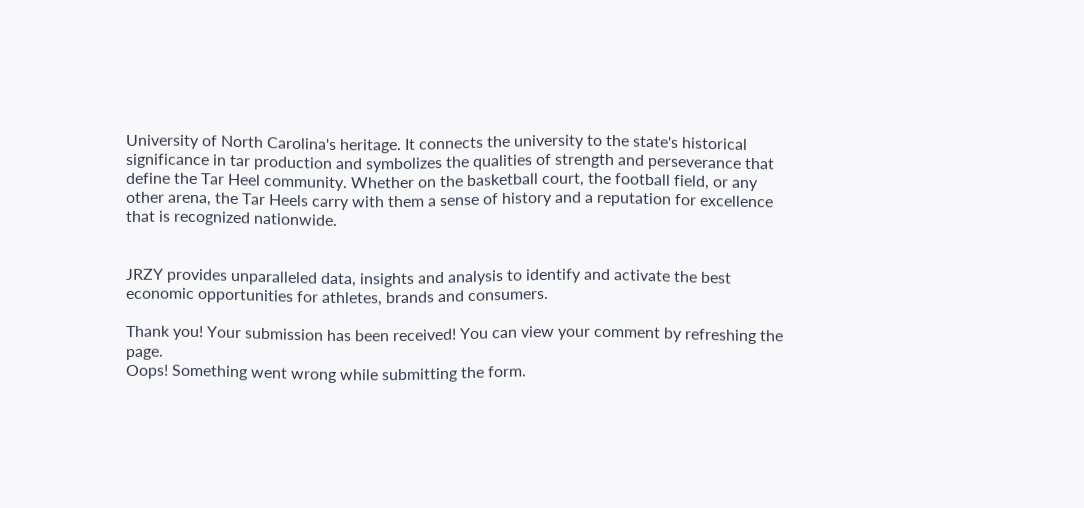University of North Carolina's heritage. It connects the university to the state's historical significance in tar production and symbolizes the qualities of strength and perseverance that define the Tar Heel community. Whether on the basketball court, the football field, or any other arena, the Tar Heels carry with them a sense of history and a reputation for excellence that is recognized nationwide.


JRZY provides unparalleled data, insights and analysis to identify and activate the best economic opportunities for athletes, brands and consumers.

Thank you! Your submission has been received! You can view your comment by refreshing the page.
Oops! Something went wrong while submitting the form.